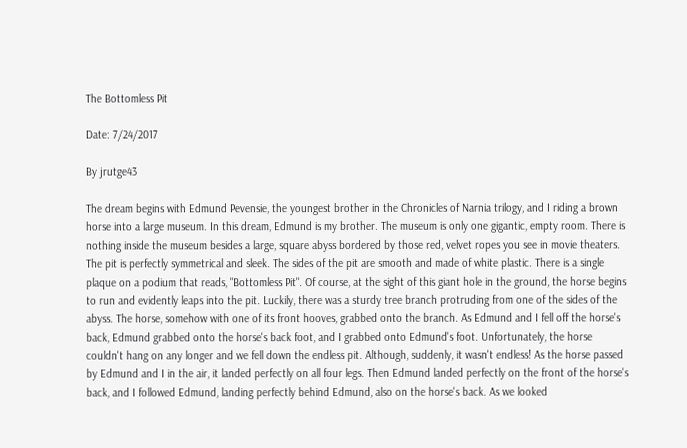The Bottomless Pit

Date: 7/24/2017

By jrutge43

The dream begins with Edmund Pevensie, the youngest brother in the Chronicles of Narnia trilogy, and I riding a brown horse into a large museum. In this dream, Edmund is my brother. The museum is only one gigantic, empty room. There is nothing inside the museum besides a large, square abyss bordered by those red, velvet ropes you see in movie theaters. The pit is perfectly symmetrical and sleek. The sides of the pit are smooth and made of white plastic. There is a single plaque on a podium that reads, "Bottomless Pit". Of course, at the sight of this giant hole in the ground, the horse begins to run and evidently leaps into the pit. Luckily, there was a sturdy tree branch protruding from one of the sides of the abyss. The horse, somehow with one of its front hooves, grabbed onto the branch. As Edmund and I fell off the horse's back, Edmund grabbed onto the horse's back foot, and I grabbed onto Edmund's foot. Unfortunately, the horse couldn't hang on any longer and we fell down the endless pit. Although, suddenly, it wasn't endless! As the horse passed by Edmund and I in the air, it landed perfectly on all four legs. Then Edmund landed perfectly on the front of the horse's back, and I followed Edmund, landing perfectly behind Edmund, also on the horse's back. As we looked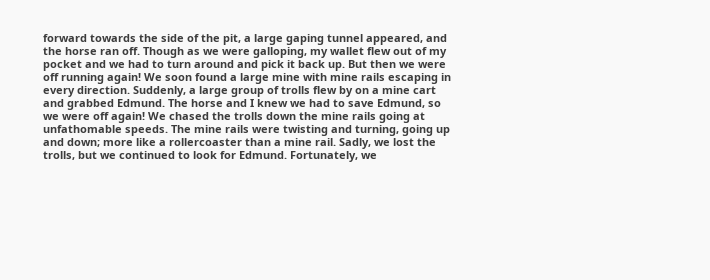forward towards the side of the pit, a large gaping tunnel appeared, and the horse ran off. Though as we were galloping, my wallet flew out of my pocket and we had to turn around and pick it back up. But then we were off running again! We soon found a large mine with mine rails escaping in every direction. Suddenly, a large group of trolls flew by on a mine cart and grabbed Edmund. The horse and I knew we had to save Edmund, so we were off again! We chased the trolls down the mine rails going at unfathomable speeds. The mine rails were twisting and turning, going up and down; more like a rollercoaster than a mine rail. Sadly, we lost the trolls, but we continued to look for Edmund. Fortunately, we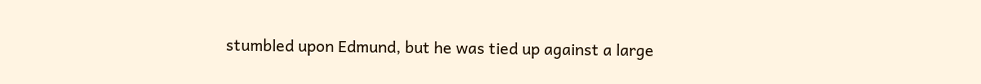stumbled upon Edmund, but he was tied up against a large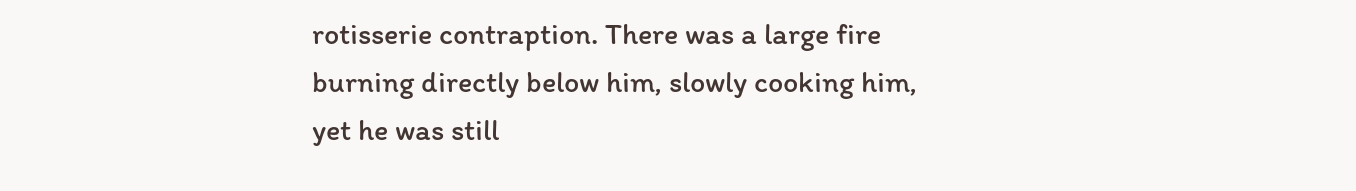rotisserie contraption. There was a large fire burning directly below him, slowly cooking him, yet he was still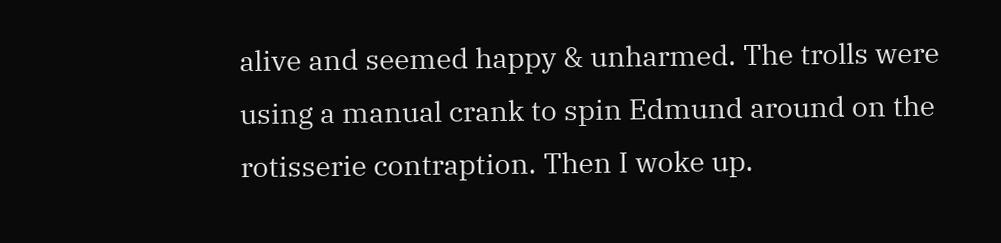alive and seemed happy & unharmed. The trolls were using a manual crank to spin Edmund around on the rotisserie contraption. Then I woke up.